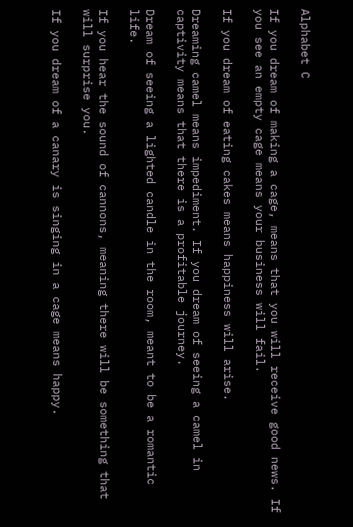Alphabet C

If you dream of making a cage, means that you will receive good news. If you see an empty cage means your business will fail.

If you dream of eating cakes means happiness will arise.

Dreaming camel means impediment. If you dream of seeing a camel in captivity means that there is a profitable journey.

Dream of seeing a lighted candle in the room, meant to be a romantic life.

If you hear the sound of cannons, meaning there will be something that will surprise you.

If you dream of a canary is singing in a cage means happy.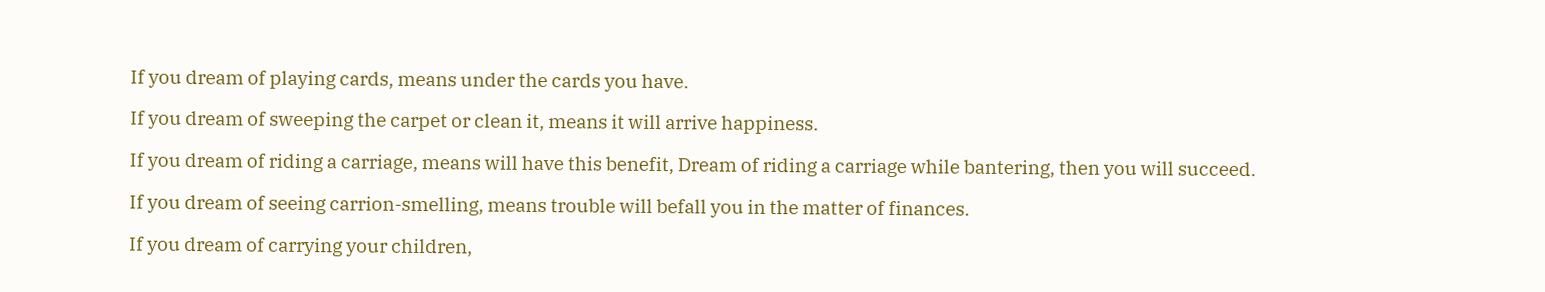If you dream of playing cards, means under the cards you have.

If you dream of sweeping the carpet or clean it, means it will arrive happiness.

If you dream of riding a carriage, means will have this benefit, Dream of riding a carriage while bantering, then you will succeed.

If you dream of seeing carrion-smelling, means trouble will befall you in the matter of finances.

If you dream of carrying your children,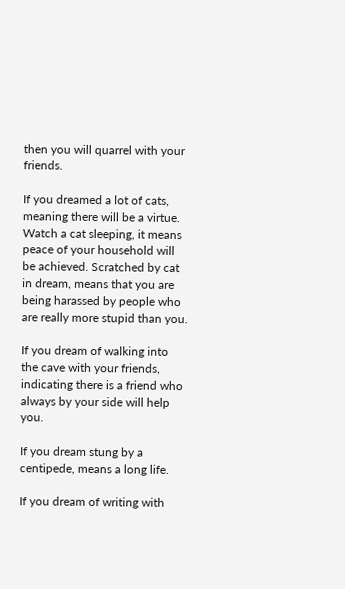then you will quarrel with your friends.

If you dreamed a lot of cats, meaning there will be a virtue. Watch a cat sleeping, it means peace of your household will be achieved. Scratched by cat in dream, means that you are being harassed by people who are really more stupid than you.

If you dream of walking into the cave with your friends, indicating there is a friend who always by your side will help you.

If you dream stung by a centipede, means a long life.

If you dream of writing with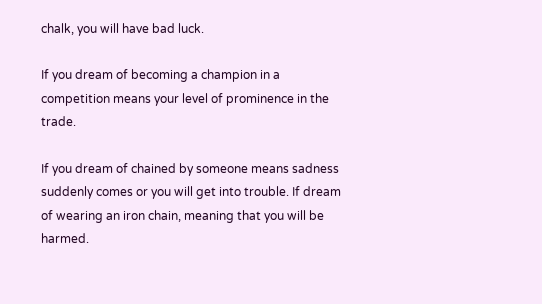chalk, you will have bad luck.

If you dream of becoming a champion in a competition means your level of prominence in the trade.

If you dream of chained by someone means sadness suddenly comes or you will get into trouble. If dream of wearing an iron chain, meaning that you will be harmed.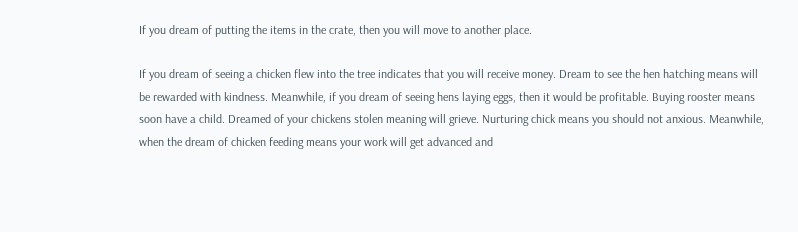If you dream of putting the items in the crate, then you will move to another place.

If you dream of seeing a chicken flew into the tree indicates that you will receive money. Dream to see the hen hatching means will be rewarded with kindness. Meanwhile, if you dream of seeing hens laying eggs, then it would be profitable. Buying rooster means soon have a child. Dreamed of your chickens stolen meaning will grieve. Nurturing chick means you should not anxious. Meanwhile, when the dream of chicken feeding means your work will get advanced and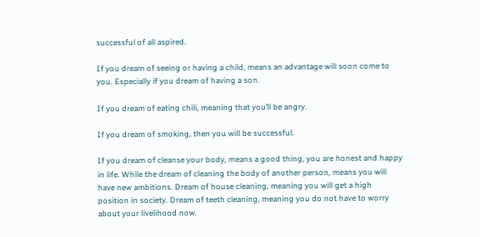successful of all aspired.

If you dream of seeing or having a child, means an advantage will soon come to you. Especially if you dream of having a son.

If you dream of eating chili, meaning that you’ll be angry.

If you dream of smoking, then you will be successful.

If you dream of cleanse your body, means a good thing, you are honest and happy in life. While the dream of cleaning the body of another person, means you will have new ambitions. Dream of house cleaning, meaning you will get a high position in society. Dream of teeth cleaning, meaning you do not have to worry about your livelihood now.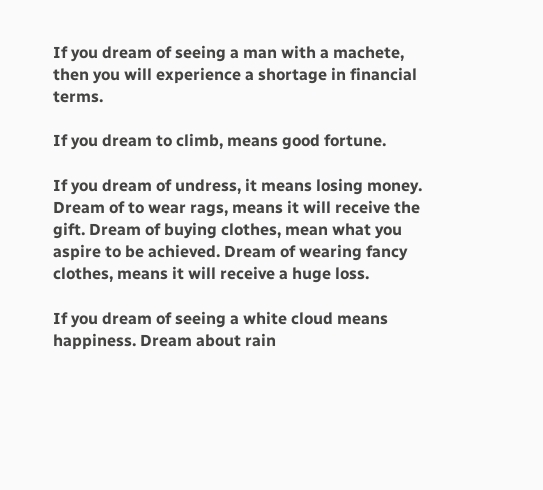If you dream of seeing a man with a machete, then you will experience a shortage in financial terms.

If you dream to climb, means good fortune.

If you dream of undress, it means losing money. Dream of to wear rags, means it will receive the gift. Dream of buying clothes, mean what you aspire to be achieved. Dream of wearing fancy clothes, means it will receive a huge loss.

If you dream of seeing a white cloud means happiness. Dream about rain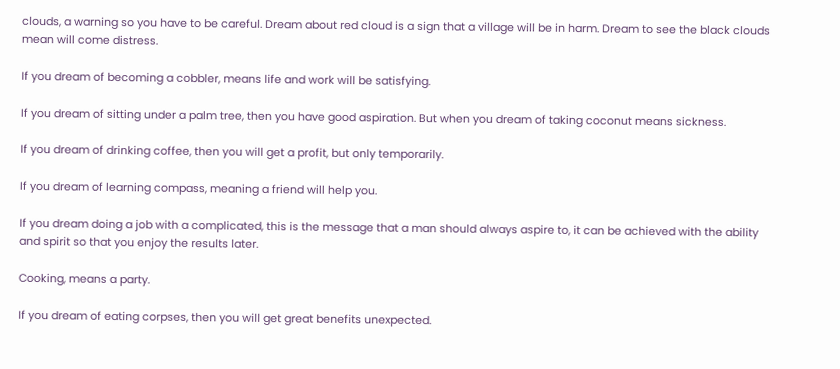clouds, a warning so you have to be careful. Dream about red cloud is a sign that a village will be in harm. Dream to see the black clouds mean will come distress.

If you dream of becoming a cobbler, means life and work will be satisfying.

If you dream of sitting under a palm tree, then you have good aspiration. But when you dream of taking coconut means sickness.

If you dream of drinking coffee, then you will get a profit, but only temporarily.

If you dream of learning compass, meaning a friend will help you.

If you dream doing a job with a complicated, this is the message that a man should always aspire to, it can be achieved with the ability and spirit so that you enjoy the results later.

Cooking, means a party.

If you dream of eating corpses, then you will get great benefits unexpected.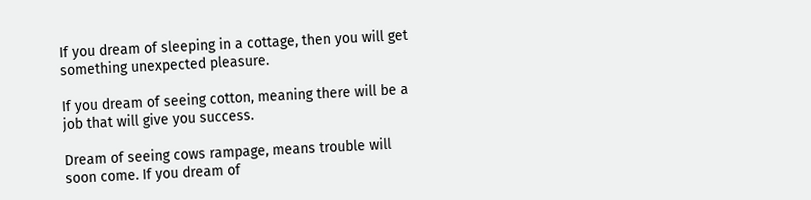If you dream of sleeping in a cottage, then you will get something unexpected pleasure.

If you dream of seeing cotton, meaning there will be a job that will give you success.

Dream of seeing cows rampage, means trouble will soon come. If you dream of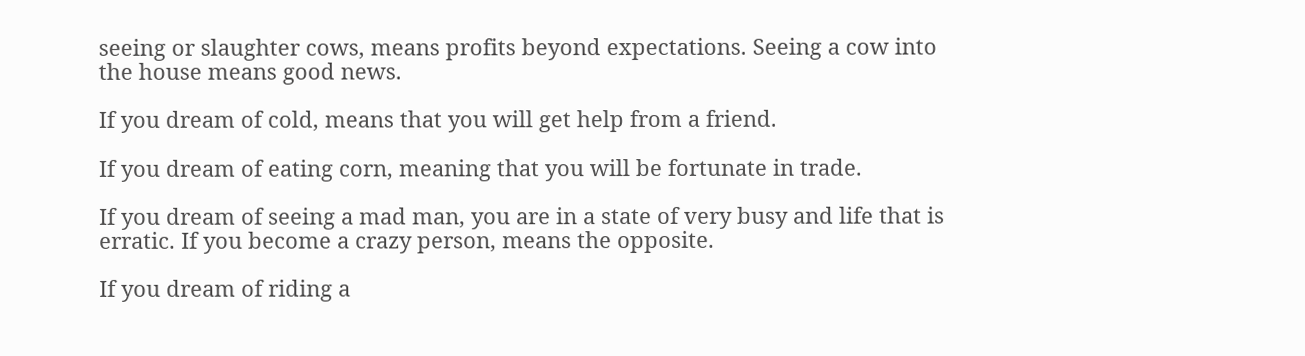seeing or slaughter cows, means profits beyond expectations. Seeing a cow into the house means good news.

If you dream of cold, means that you will get help from a friend.

If you dream of eating corn, meaning that you will be fortunate in trade.

If you dream of seeing a mad man, you are in a state of very busy and life that is erratic. If you become a crazy person, means the opposite.

If you dream of riding a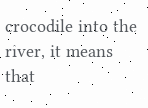crocodile into the river, it means that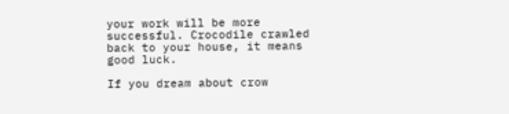your work will be more successful. Crocodile crawled back to your house, it means good luck.

If you dream about crow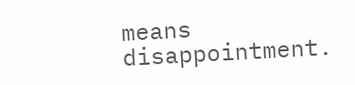means disappointment.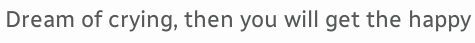Dream of crying, then you will get the happy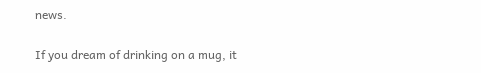news.

If you dream of drinking on a mug, it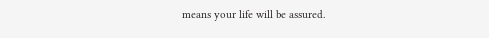means your life will be assured.